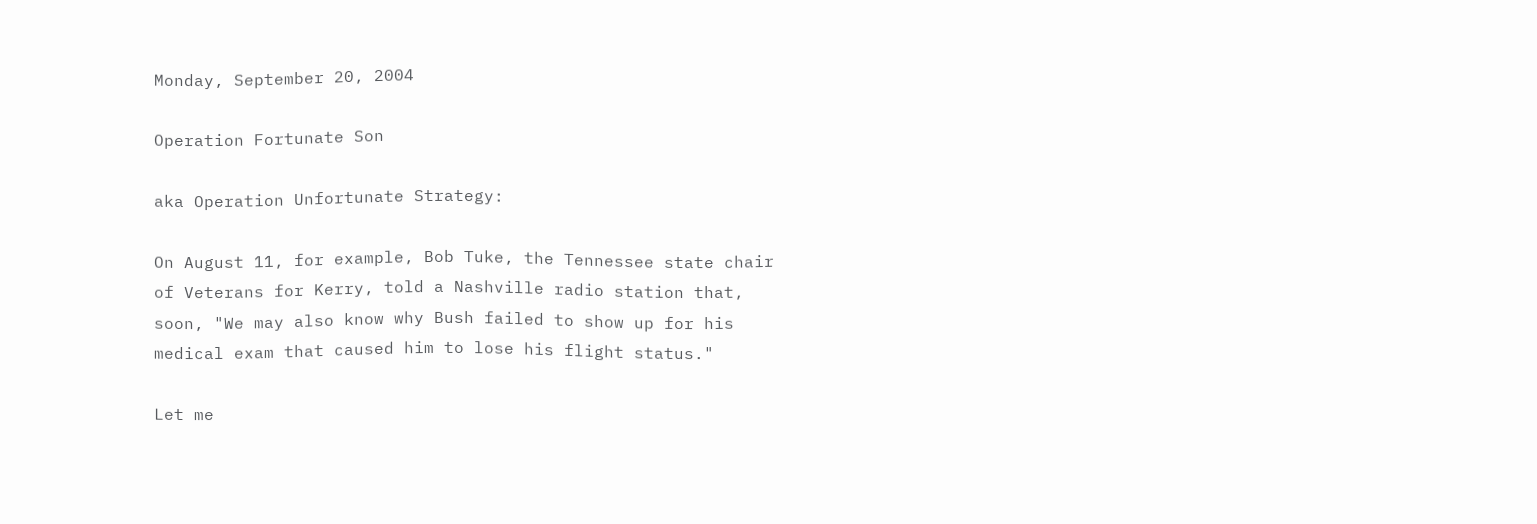Monday, September 20, 2004

Operation Fortunate Son

aka Operation Unfortunate Strategy:

On August 11, for example, Bob Tuke, the Tennessee state chair of Veterans for Kerry, told a Nashville radio station that, soon, "We may also know why Bush failed to show up for his medical exam that caused him to lose his flight status."

Let me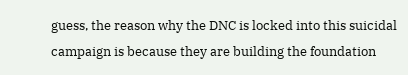guess, the reason why the DNC is locked into this suicidal campaign is because they are building the foundation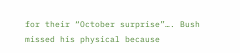for their “October surprise”…. Bush missed his physical because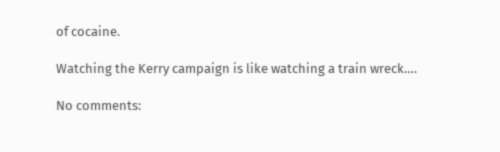of cocaine.

Watching the Kerry campaign is like watching a train wreck….

No comments: